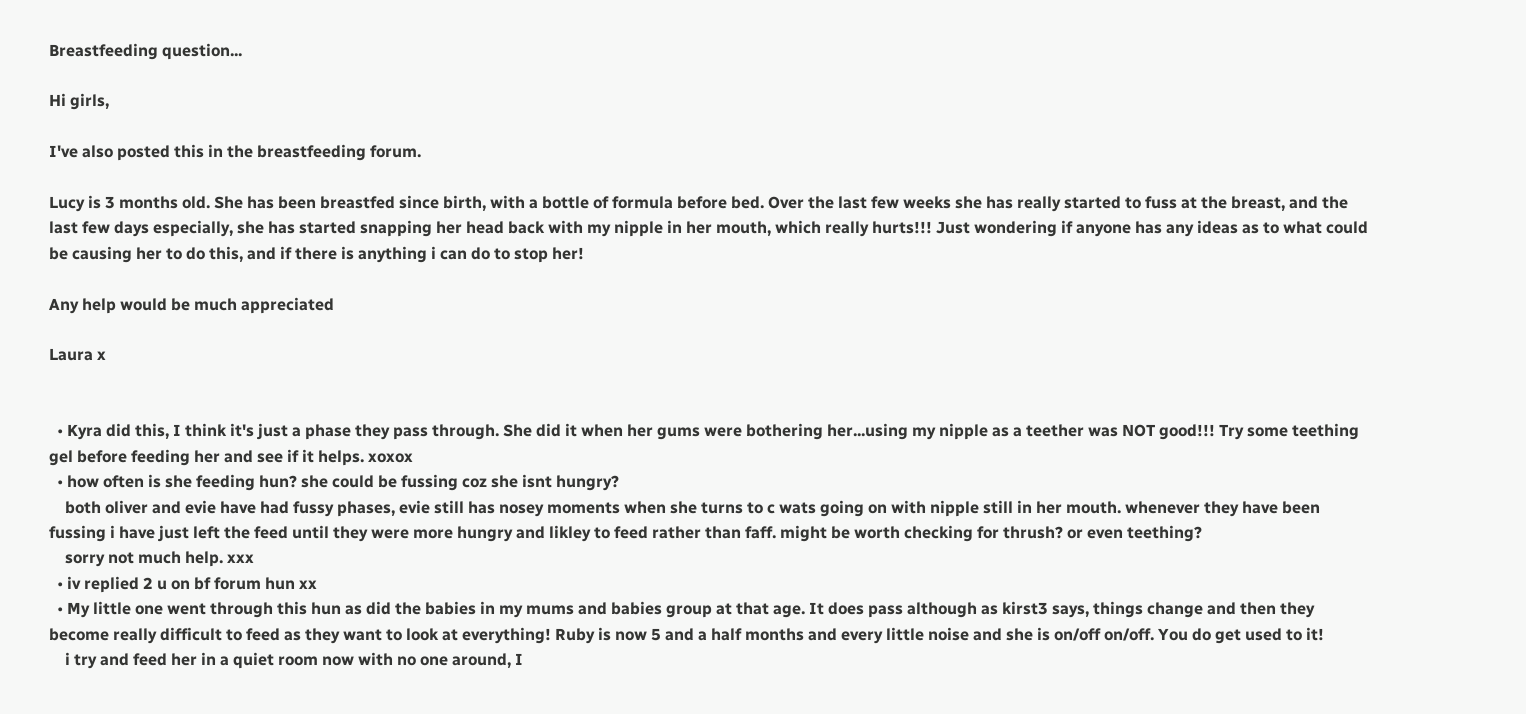Breastfeeding question...

Hi girls,

I've also posted this in the breastfeeding forum.

Lucy is 3 months old. She has been breastfed since birth, with a bottle of formula before bed. Over the last few weeks she has really started to fuss at the breast, and the last few days especially, she has started snapping her head back with my nipple in her mouth, which really hurts!!! Just wondering if anyone has any ideas as to what could be causing her to do this, and if there is anything i can do to stop her!

Any help would be much appreciated

Laura x


  • Kyra did this, I think it's just a phase they pass through. She did it when her gums were bothering her...using my nipple as a teether was NOT good!!! Try some teething gel before feeding her and see if it helps. xoxox
  • how often is she feeding hun? she could be fussing coz she isnt hungry?
    both oliver and evie have had fussy phases, evie still has nosey moments when she turns to c wats going on with nipple still in her mouth. whenever they have been fussing i have just left the feed until they were more hungry and likley to feed rather than faff. might be worth checking for thrush? or even teething?
    sorry not much help. xxx
  • iv replied 2 u on bf forum hun xx
  • My little one went through this hun as did the babies in my mums and babies group at that age. It does pass although as kirst3 says, things change and then they become really difficult to feed as they want to look at everything! Ruby is now 5 and a half months and every little noise and she is on/off on/off. You do get used to it!
    i try and feed her in a quiet room now with no one around, I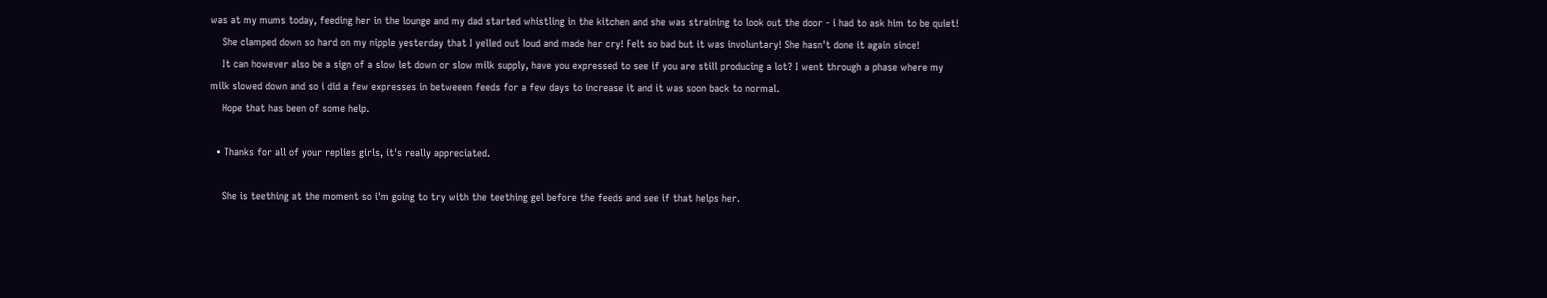was at my mums today, feeding her in the lounge and my dad started whistling in the kitchen and she was straining to look out the door - i had to ask him to be quiet!
    She clamped down so hard on my nipple yesterday that I yelled out loud and made her cry! Felt so bad but it was involuntary! She hasn't done it again since!
    It can however also be a sign of a slow let down or slow milk supply, have you expressed to see if you are still producing a lot? I went through a phase where my milk slowed down and so i did a few expresses in betweeen feeds for a few days to increase it and it was soon back to normal.
    Hope that has been of some help.

  • Thanks for all of your replies girls, it's really appreciated.

    She is teething at the moment so i'm going to try with the teething gel before the feeds and see if that helps her.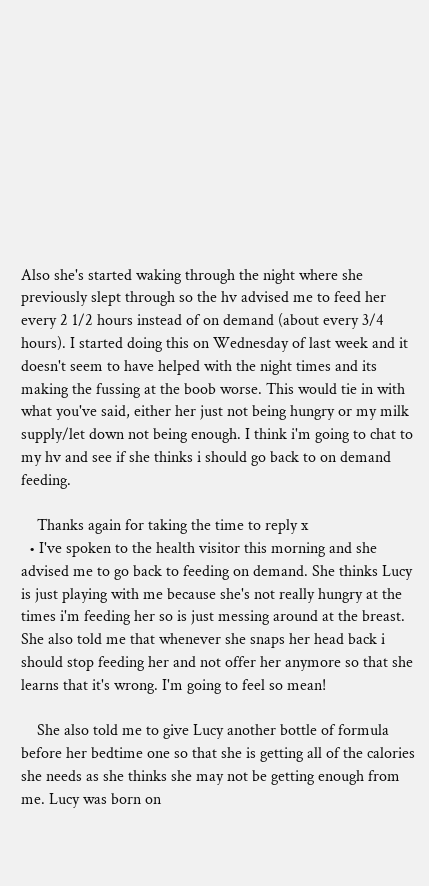Also she's started waking through the night where she previously slept through so the hv advised me to feed her every 2 1/2 hours instead of on demand (about every 3/4 hours). I started doing this on Wednesday of last week and it doesn't seem to have helped with the night times and its making the fussing at the boob worse. This would tie in with what you've said, either her just not being hungry or my milk supply/let down not being enough. I think i'm going to chat to my hv and see if she thinks i should go back to on demand feeding.

    Thanks again for taking the time to reply x
  • I've spoken to the health visitor this morning and she advised me to go back to feeding on demand. She thinks Lucy is just playing with me because she's not really hungry at the times i'm feeding her so is just messing around at the breast. She also told me that whenever she snaps her head back i should stop feeding her and not offer her anymore so that she learns that it's wrong. I'm going to feel so mean!

    She also told me to give Lucy another bottle of formula before her bedtime one so that she is getting all of the calories she needs as she thinks she may not be getting enough from me. Lucy was born on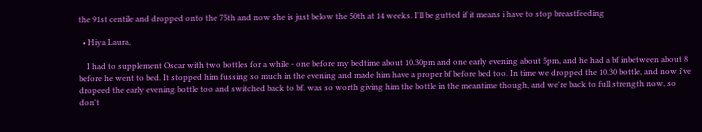the 91st centile and dropped onto the 75th and now she is just below the 50th at 14 weeks. I'll be gutted if it means i have to stop breastfeeding

  • Hiya Laura,

    I had to supplement Oscar with two bottles for a while - one before my bedtime about 10.30pm and one early evening about 5pm, and he had a bf inbetween about 8 before he went to bed. It stopped him fussing so much in the evening and made him have a proper bf before bed too. In time we dropped the 10.30 bottle, and now i've dropeed the early evening bottle too and switched back to bf. was so worth giving him the bottle in the meantime though, and we're back to full strength now, so don't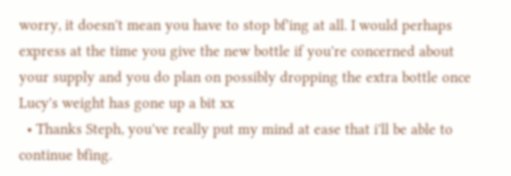worry, it doesn't mean you have to stop bf'ing at all. I would perhaps express at the time you give the new bottle if you're concerned about your supply and you do plan on possibly dropping the extra bottle once Lucy's weight has gone up a bit xx
  • Thanks Steph, you've really put my mind at ease that i'll be able to continue bfing.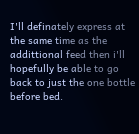I'll definately express at the same time as the addittional feed then i'll hopefully be able to go back to just the one bottle before bed.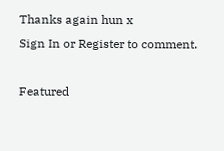Thanks again hun x
Sign In or Register to comment.

Featured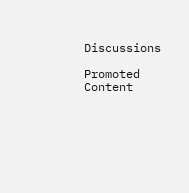Discussions

Promoted Content